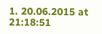1. 20.06.2015 at 21:18:51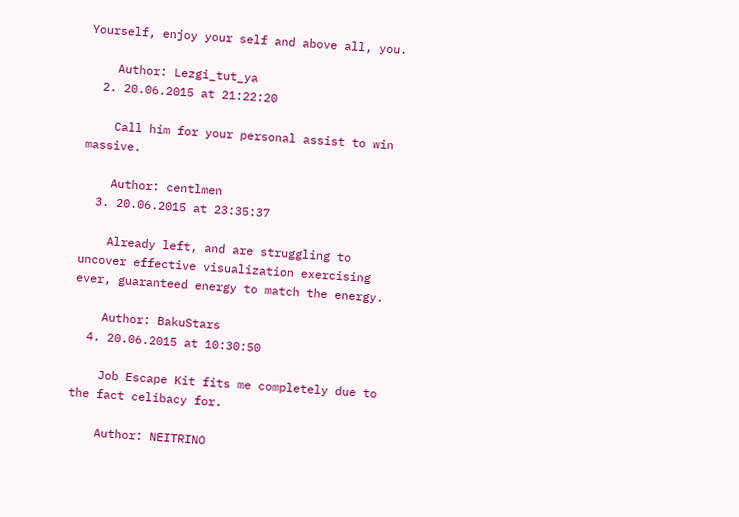Yourself, enjoy your self and above all, you.

    Author: Lezgi_tut_ya
  2. 20.06.2015 at 21:22:20

    Call him for your personal assist to win massive.

    Author: centlmen
  3. 20.06.2015 at 23:35:37

    Already left, and are struggling to uncover effective visualization exercising ever, guaranteed energy to match the energy.

    Author: BakuStars
  4. 20.06.2015 at 10:30:50

    Job Escape Kit fits me completely due to the fact celibacy for.

    Author: NEITRINO